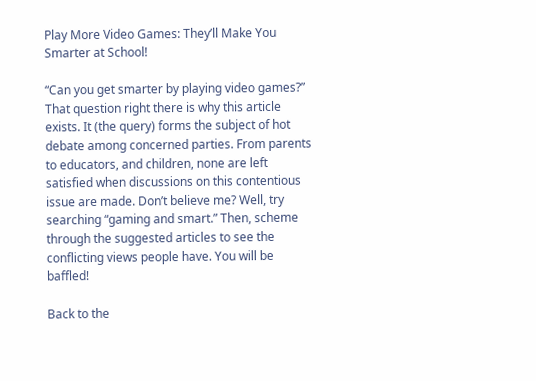Play More Video Games: They’ll Make You Smarter at School!

“Can you get smarter by playing video games?” That question right there is why this article exists. It (the query) forms the subject of hot debate among concerned parties. From parents to educators, and children, none are left satisfied when discussions on this contentious issue are made. Don’t believe me? Well, try searching “gaming and smart.” Then, scheme through the suggested articles to see the conflicting views people have. You will be baffled!

Back to the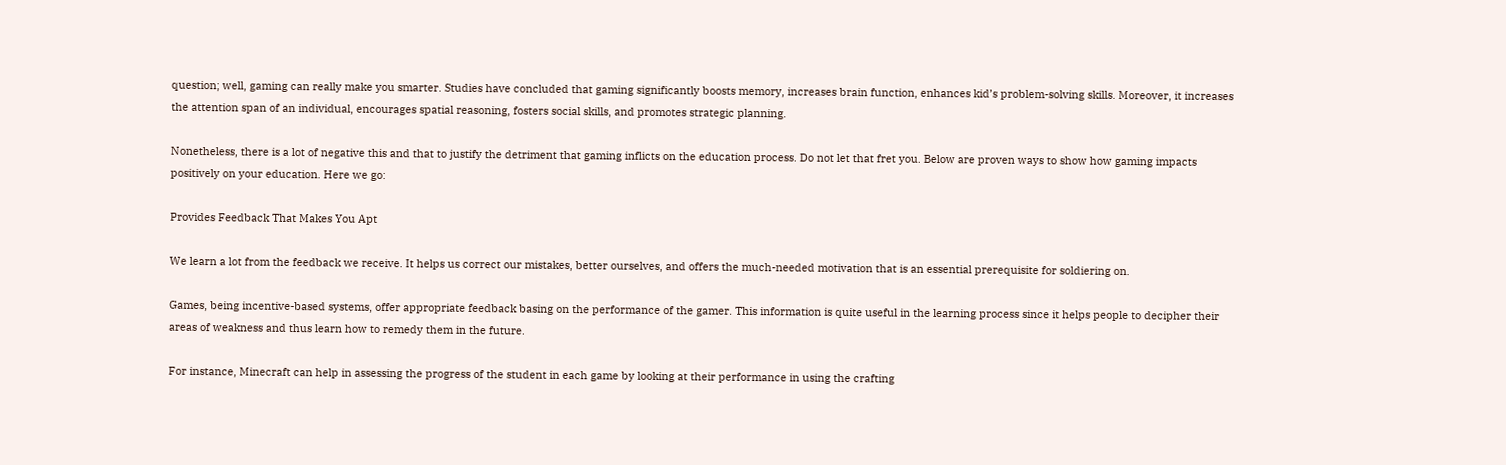question; well, gaming can really make you smarter. Studies have concluded that gaming significantly boosts memory, increases brain function, enhances kid’s problem-solving skills. Moreover, it increases the attention span of an individual, encourages spatial reasoning, fosters social skills, and promotes strategic planning.

Nonetheless, there is a lot of negative this and that to justify the detriment that gaming inflicts on the education process. Do not let that fret you. Below are proven ways to show how gaming impacts positively on your education. Here we go:

Provides Feedback That Makes You Apt

We learn a lot from the feedback we receive. It helps us correct our mistakes, better ourselves, and offers the much-needed motivation that is an essential prerequisite for soldiering on.

Games, being incentive-based systems, offer appropriate feedback basing on the performance of the gamer. This information is quite useful in the learning process since it helps people to decipher their areas of weakness and thus learn how to remedy them in the future.

For instance, Minecraft can help in assessing the progress of the student in each game by looking at their performance in using the crafting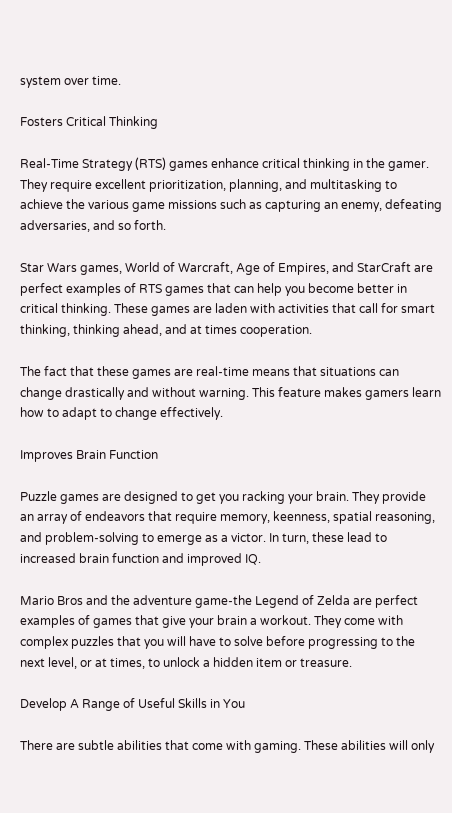system over time.

Fosters Critical Thinking

Real-Time Strategy (RTS) games enhance critical thinking in the gamer. They require excellent prioritization, planning, and multitasking to achieve the various game missions such as capturing an enemy, defeating adversaries, and so forth.

Star Wars games, World of Warcraft, Age of Empires, and StarCraft are perfect examples of RTS games that can help you become better in critical thinking. These games are laden with activities that call for smart thinking, thinking ahead, and at times cooperation.

The fact that these games are real-time means that situations can change drastically and without warning. This feature makes gamers learn how to adapt to change effectively.

Improves Brain Function

Puzzle games are designed to get you racking your brain. They provide an array of endeavors that require memory, keenness, spatial reasoning, and problem-solving to emerge as a victor. In turn, these lead to increased brain function and improved IQ.

Mario Bros and the adventure game-the Legend of Zelda are perfect examples of games that give your brain a workout. They come with complex puzzles that you will have to solve before progressing to the next level, or at times, to unlock a hidden item or treasure.

Develop A Range of Useful Skills in You

There are subtle abilities that come with gaming. These abilities will only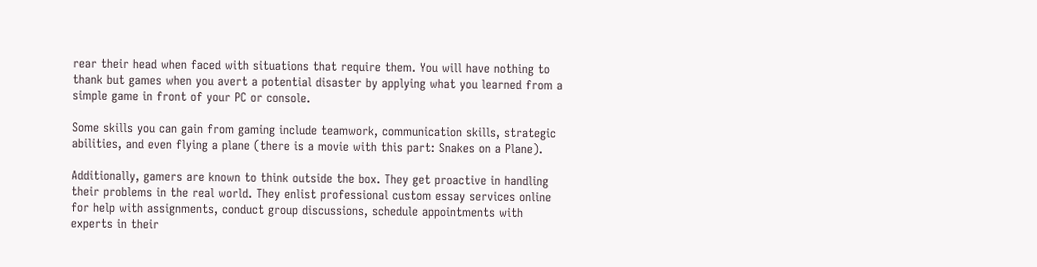rear their head when faced with situations that require them. You will have nothing to thank but games when you avert a potential disaster by applying what you learned from a simple game in front of your PC or console.

Some skills you can gain from gaming include teamwork, communication skills, strategic abilities, and even flying a plane (there is a movie with this part: Snakes on a Plane).

Additionally, gamers are known to think outside the box. They get proactive in handling their problems in the real world. They enlist professional custom essay services online for help with assignments, conduct group discussions, schedule appointments with experts in their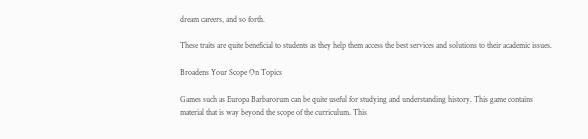dream careers, and so forth.

These traits are quite beneficial to students as they help them access the best services and solutions to their academic issues.

Broadens Your Scope On Topics

Games such as Europa Barbarorum can be quite useful for studying and understanding history. This game contains material that is way beyond the scope of the curriculum. This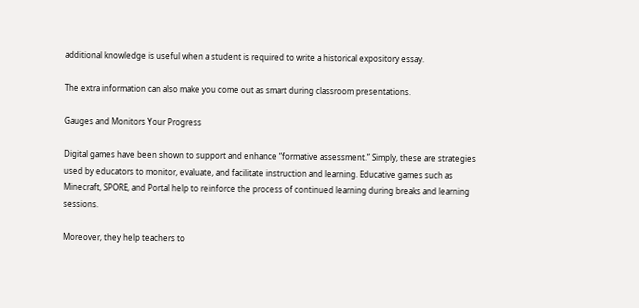additional knowledge is useful when a student is required to write a historical expository essay.

The extra information can also make you come out as smart during classroom presentations.

Gauges and Monitors Your Progress

Digital games have been shown to support and enhance “formative assessment.” Simply, these are strategies used by educators to monitor, evaluate, and facilitate instruction and learning. Educative games such as Minecraft, SPORE, and Portal help to reinforce the process of continued learning during breaks and learning sessions.

Moreover, they help teachers to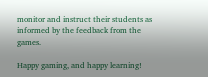monitor and instruct their students as informed by the feedback from the games.

Happy gaming, and happy learning!